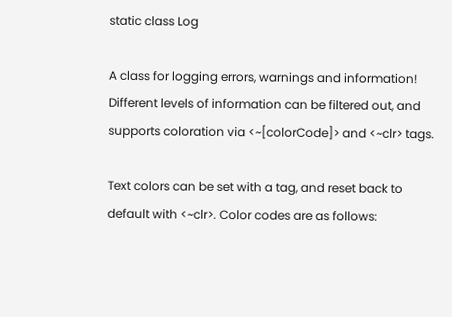static class Log

A class for logging errors, warnings and information! Different levels of information can be filtered out, and supports coloration via <~[colorCode]> and <~clr> tags.

Text colors can be set with a tag, and reset back to default with <~clr>. Color codes are as follows: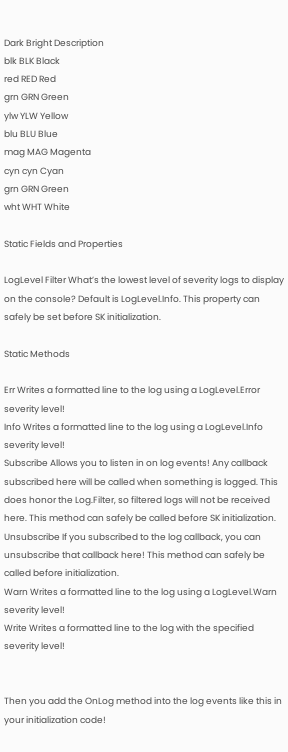Dark Bright Description
blk BLK Black
red RED Red
grn GRN Green
ylw YLW Yellow
blu BLU Blue
mag MAG Magenta
cyn cyn Cyan
grn GRN Green
wht WHT White

Static Fields and Properties

LogLevel Filter What’s the lowest level of severity logs to display on the console? Default is LogLevel.Info. This property can safely be set before SK initialization.

Static Methods

Err Writes a formatted line to the log using a LogLevel.Error severity level!
Info Writes a formatted line to the log using a LogLevel.Info severity level!
Subscribe Allows you to listen in on log events! Any callback subscribed here will be called when something is logged. This does honor the Log.Filter, so filtered logs will not be received here. This method can safely be called before SK initialization.
Unsubscribe If you subscribed to the log callback, you can unsubscribe that callback here! This method can safely be called before initialization.
Warn Writes a formatted line to the log using a LogLevel.Warn severity level!
Write Writes a formatted line to the log with the specified severity level!


Then you add the OnLog method into the log events like this in your initialization code!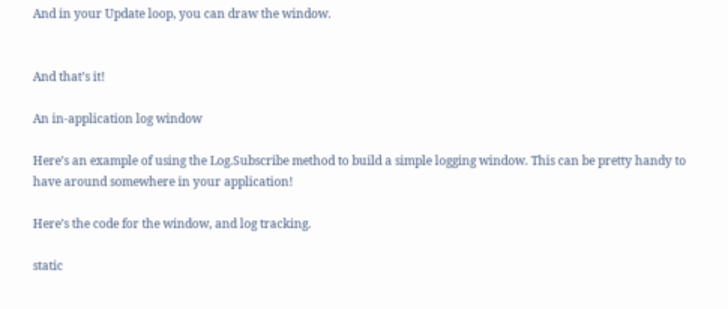And in your Update loop, you can draw the window.


And that’s it!

An in-application log window

Here’s an example of using the Log.Subscribe method to build a simple logging window. This can be pretty handy to have around somewhere in your application!

Here’s the code for the window, and log tracking.

static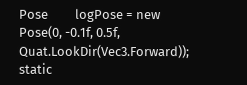Pose         logPose = new Pose(0, -0.1f, 0.5f, Quat.LookDir(Vec3.Forward));
static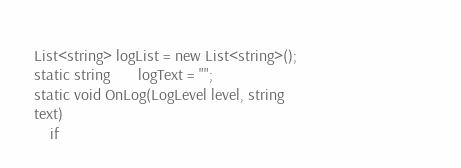List<string> logList = new List<string>();
static string       logText = "";
static void OnLog(LogLevel level, string text)
    if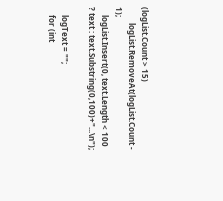(logList.Count > 15)
        logList.RemoveAt(logList.Count - 1);
    logList.Insert(0, text.Length < 100 ? text : text.Substring(0,100)+"...\n");

    logText = "";
    for (int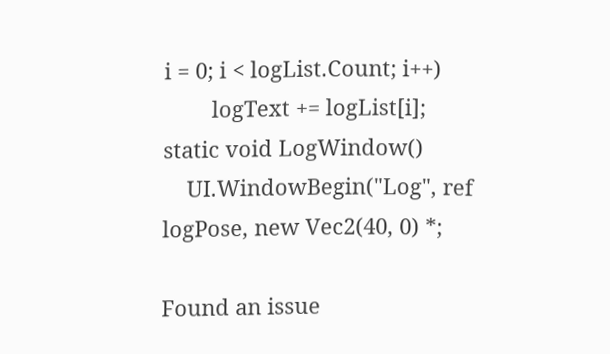i = 0; i < logList.Count; i++)
        logText += logList[i];
static void LogWindow()
    UI.WindowBegin("Log", ref logPose, new Vec2(40, 0) *;

Found an issue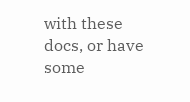with these docs, or have some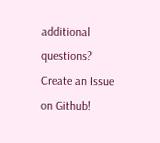additional questions? Create an Issue on Github!